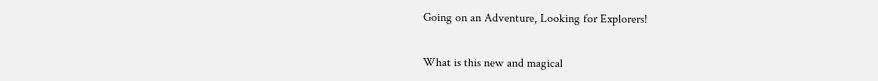Going on an Adventure, Looking for Explorers!


What is this new and magical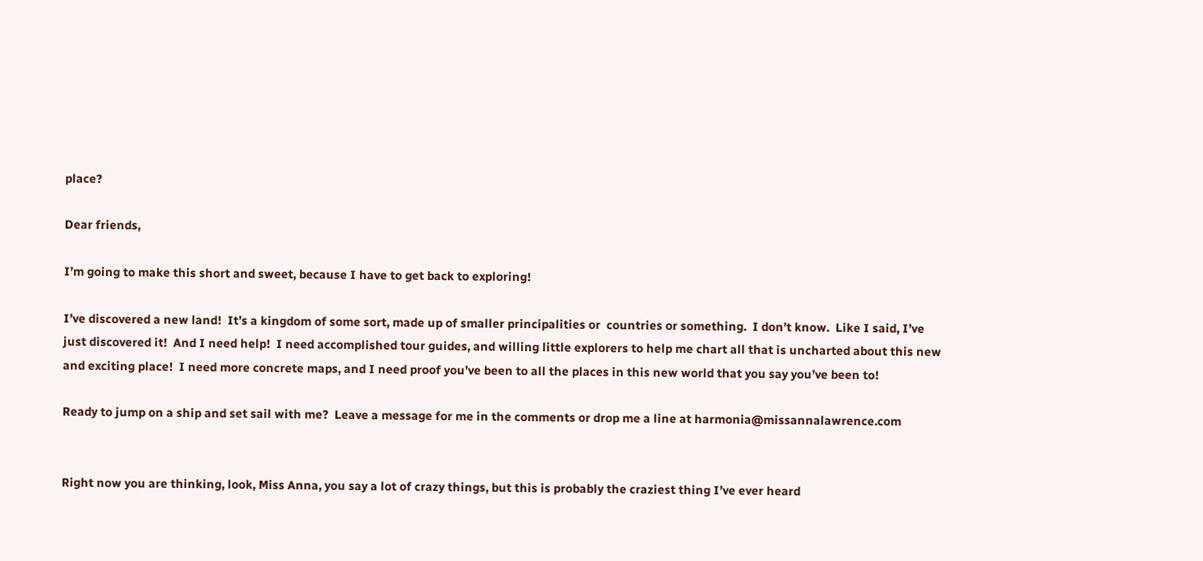place?

Dear friends,

I’m going to make this short and sweet, because I have to get back to exploring!

I’ve discovered a new land!  It’s a kingdom of some sort, made up of smaller principalities or  countries or something.  I don’t know.  Like I said, I’ve just discovered it!  And I need help!  I need accomplished tour guides, and willing little explorers to help me chart all that is uncharted about this new and exciting place!  I need more concrete maps, and I need proof you’ve been to all the places in this new world that you say you’ve been to!

Ready to jump on a ship and set sail with me?  Leave a message for me in the comments or drop me a line at harmonia@missannalawrence.com


Right now you are thinking, look, Miss Anna, you say a lot of crazy things, but this is probably the craziest thing I’ve ever heard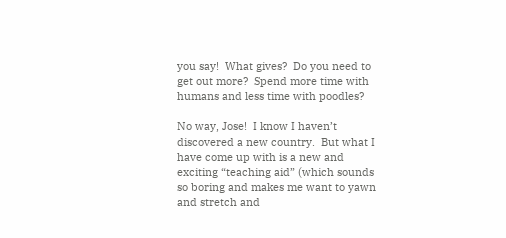you say!  What gives?  Do you need to get out more?  Spend more time with humans and less time with poodles?

No way, Jose!  I know I haven’t discovered a new country.  But what I have come up with is a new and exciting “teaching aid” (which sounds so boring and makes me want to yawn and stretch and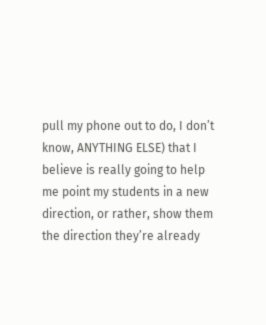pull my phone out to do, I don’t know, ANYTHING ELSE) that I believe is really going to help me point my students in a new direction, or rather, show them the direction they’re already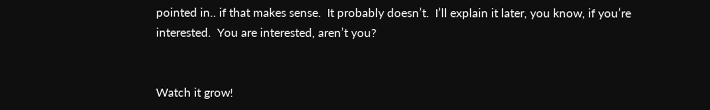pointed in.. if that makes sense.  It probably doesn’t.  I’ll explain it later, you know, if you’re interested.  You are interested, aren’t you?


Watch it grow!